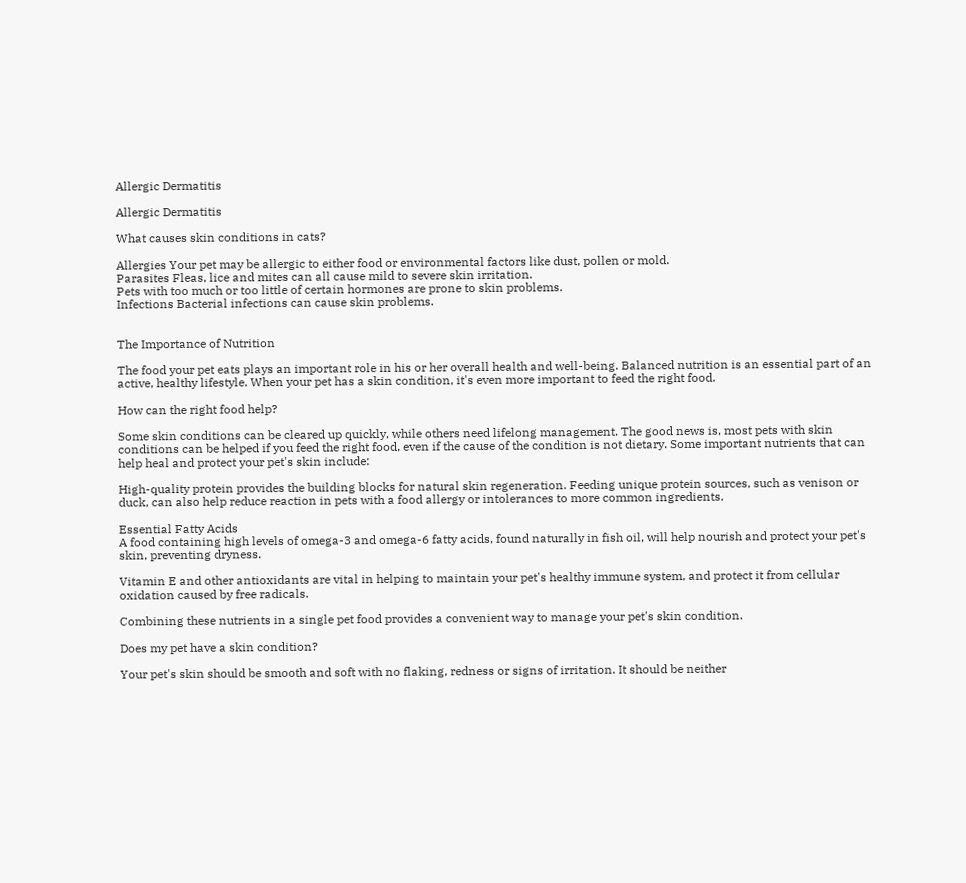Allergic Dermatitis

Allergic Dermatitis

What causes skin conditions in cats?

Allergies Your pet may be allergic to either food or environmental factors like dust, pollen or mold.
Parasites Fleas, lice and mites can all cause mild to severe skin irritation.
Pets with too much or too little of certain hormones are prone to skin problems.
Infections Bacterial infections can cause skin problems.


The Importance of Nutrition

The food your pet eats plays an important role in his or her overall health and well-being. Balanced nutrition is an essential part of an active, healthy lifestyle. When your pet has a skin condition, it's even more important to feed the right food.

How can the right food help?

Some skin conditions can be cleared up quickly, while others need lifelong management. The good news is, most pets with skin conditions can be helped if you feed the right food, even if the cause of the condition is not dietary. Some important nutrients that can help heal and protect your pet's skin include:

High-quality protein provides the building blocks for natural skin regeneration. Feeding unique protein sources, such as venison or duck, can also help reduce reaction in pets with a food allergy or intolerances to more common ingredients.

Essential Fatty Acids
A food containing high levels of omega-3 and omega-6 fatty acids, found naturally in fish oil, will help nourish and protect your pet's skin, preventing dryness.

Vitamin E and other antioxidants are vital in helping to maintain your pet's healthy immune system, and protect it from cellular oxidation caused by free radicals.

Combining these nutrients in a single pet food provides a convenient way to manage your pet's skin condition.

Does my pet have a skin condition?

Your pet's skin should be smooth and soft with no flaking, redness or signs of irritation. It should be neither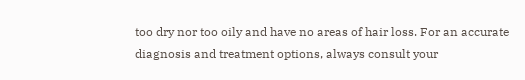too dry nor too oily and have no areas of hair loss. For an accurate diagnosis and treatment options, always consult your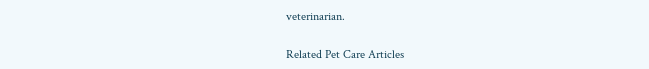veterinarian.

Related Pet Care Articles